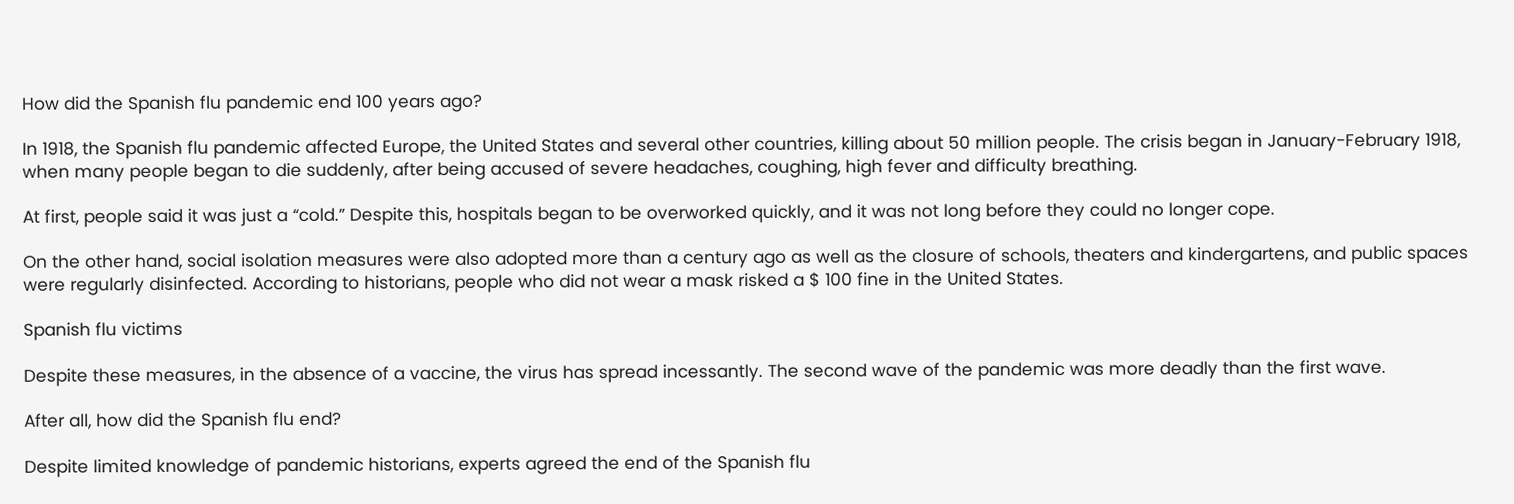How did the Spanish flu pandemic end 100 years ago?

In 1918, the Spanish flu pandemic affected Europe, the United States and several other countries, killing about 50 million people. The crisis began in January-February 1918, when many people began to die suddenly, after being accused of severe headaches, coughing, high fever and difficulty breathing.

At first, people said it was just a “cold.” Despite this, hospitals began to be overworked quickly, and it was not long before they could no longer cope.

On the other hand, social isolation measures were also adopted more than a century ago as well as the closure of schools, theaters and kindergartens, and public spaces were regularly disinfected. According to historians, people who did not wear a mask risked a $ 100 fine in the United States.

Spanish flu victims

Despite these measures, in the absence of a vaccine, the virus has spread incessantly. The second wave of the pandemic was more deadly than the first wave.

After all, how did the Spanish flu end?

Despite limited knowledge of pandemic historians, experts agreed the end of the Spanish flu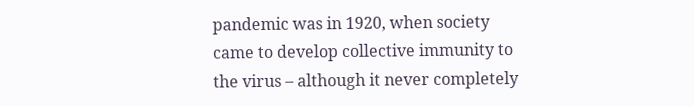pandemic was in 1920, when society came to develop collective immunity to the virus – although it never completely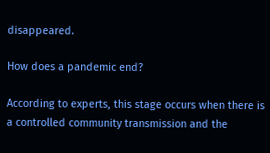disappeared.

How does a pandemic end?

According to experts, this stage occurs when there is a controlled community transmission and the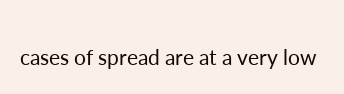cases of spread are at a very low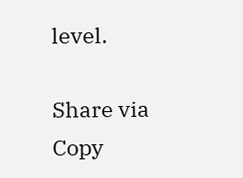level.

Share via
Copy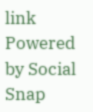link
Powered by Social Snap